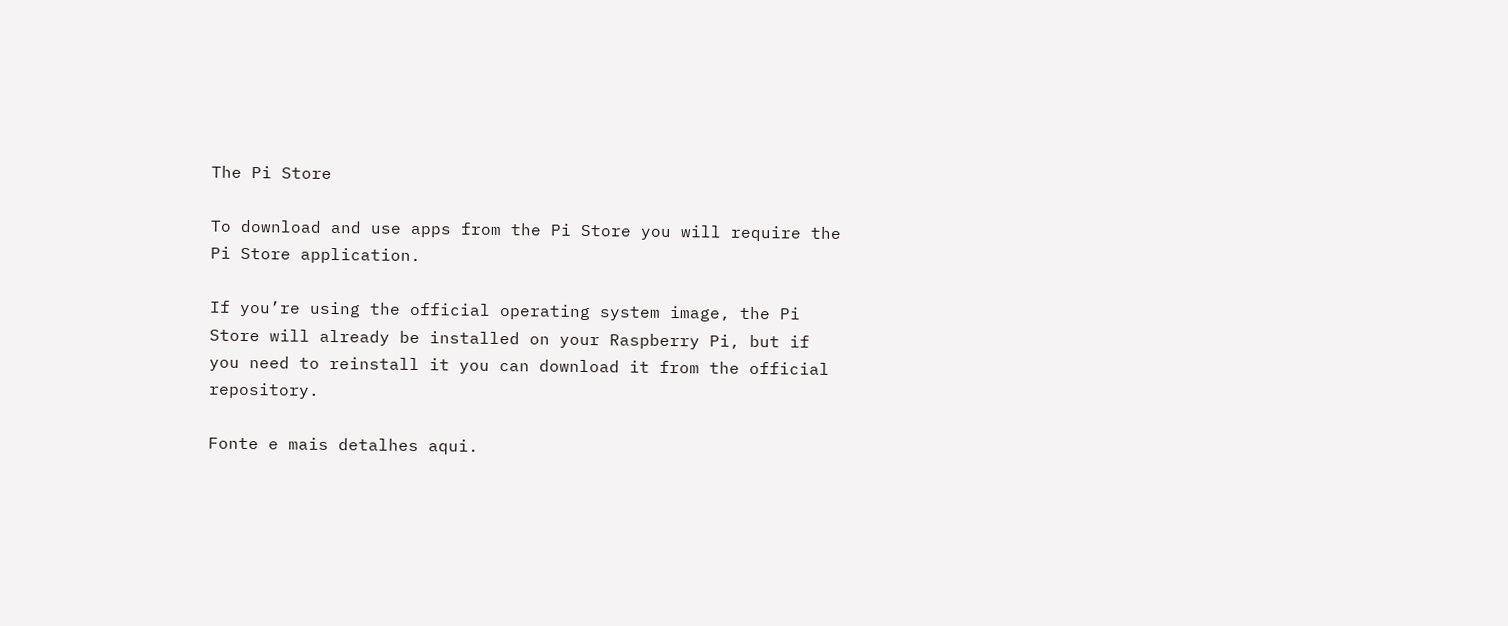The Pi Store

To download and use apps from the Pi Store you will require the Pi Store application.

If you’re using the official operating system image, the Pi Store will already be installed on your Raspberry Pi, but if you need to reinstall it you can download it from the official repository.

Fonte e mais detalhes aqui.